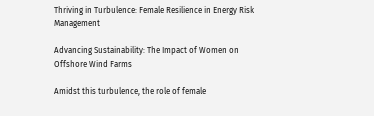Thriving in Turbulence: Female Resilience in Energy Risk Management

Advancing Sustainability: The Impact of Women on Offshore Wind Farms

Amidst this turbulence, the role of female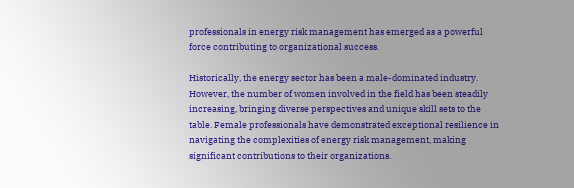professionals in energy risk management has emerged as a powerful force contributing to organizational success.

Historically, the energy sector has been a male-dominated industry. However, the number of women involved in the field has been steadily increasing, bringing diverse perspectives and unique skill sets to the table. Female professionals have demonstrated exceptional resilience in navigating the complexities of energy risk management, making significant contributions to their organizations.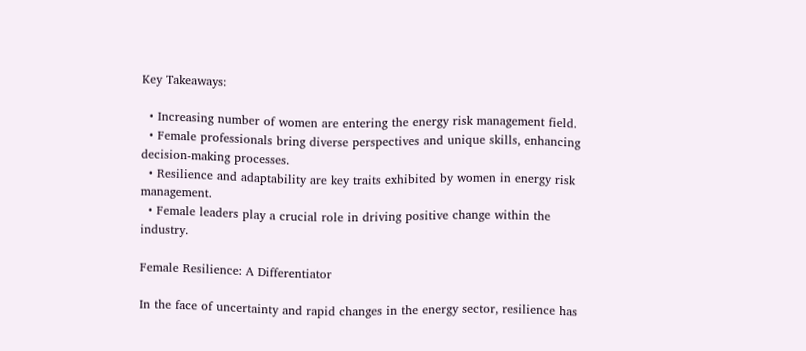Key Takeaways:

  • Increasing number of women are entering the energy risk management field.
  • Female professionals bring diverse perspectives and unique skills, enhancing decision-making processes.
  • Resilience and adaptability are key traits exhibited by women in energy risk management.
  • Female leaders play a crucial role in driving positive change within the industry.

Female Resilience: A Differentiator

In the face of uncertainty and rapid changes in the energy sector, resilience has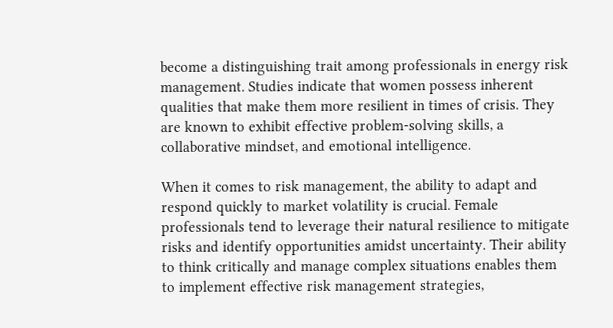become a distinguishing trait among professionals in energy risk management. Studies indicate that women possess inherent qualities that make them more resilient in times of crisis. They are known to exhibit effective problem-solving skills, a collaborative mindset, and emotional intelligence.

When it comes to risk management, the ability to adapt and respond quickly to market volatility is crucial. Female professionals tend to leverage their natural resilience to mitigate risks and identify opportunities amidst uncertainty. Their ability to think critically and manage complex situations enables them to implement effective risk management strategies,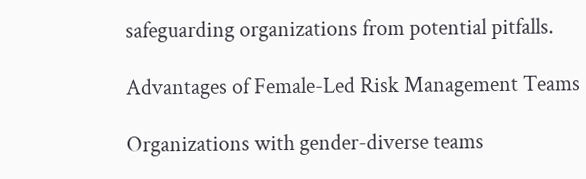safeguarding organizations from potential pitfalls.

Advantages of Female-Led Risk Management Teams

Organizations with gender-diverse teams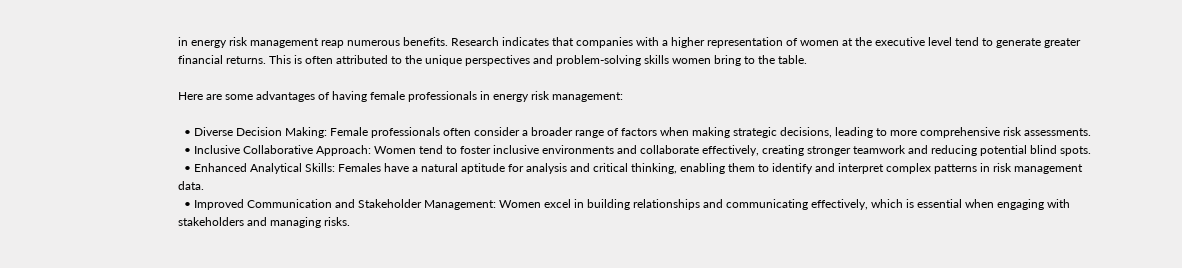in energy risk management reap numerous benefits. Research indicates that companies with a higher representation of women at the executive level tend to generate greater financial returns. This is often attributed to the unique perspectives and problem-solving skills women bring to the table.

Here are some advantages of having female professionals in energy risk management:

  • Diverse Decision Making: Female professionals often consider a broader range of factors when making strategic decisions, leading to more comprehensive risk assessments.
  • Inclusive Collaborative Approach: Women tend to foster inclusive environments and collaborate effectively, creating stronger teamwork and reducing potential blind spots.
  • Enhanced Analytical Skills: Females have a natural aptitude for analysis and critical thinking, enabling them to identify and interpret complex patterns in risk management data.
  • Improved Communication and Stakeholder Management: Women excel in building relationships and communicating effectively, which is essential when engaging with stakeholders and managing risks.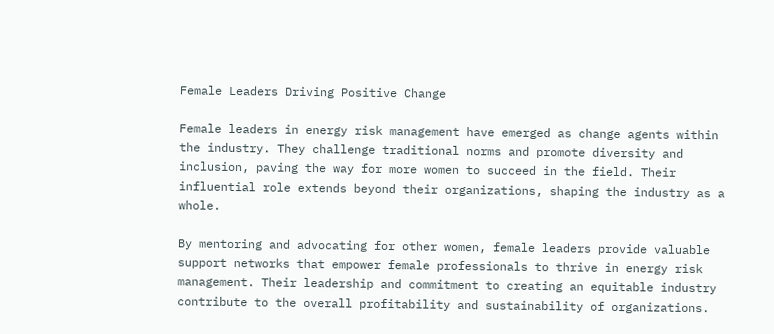Female Leaders Driving Positive Change

Female leaders in energy risk management have emerged as change agents within the industry. They challenge traditional norms and promote diversity and inclusion, paving the way for more women to succeed in the field. Their influential role extends beyond their organizations, shaping the industry as a whole.

By mentoring and advocating for other women, female leaders provide valuable support networks that empower female professionals to thrive in energy risk management. Their leadership and commitment to creating an equitable industry contribute to the overall profitability and sustainability of organizations.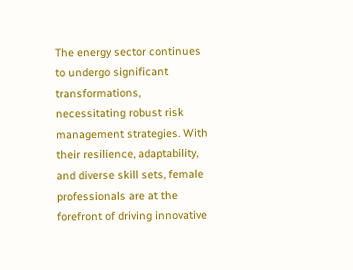The energy sector continues to undergo significant transformations, necessitating robust risk management strategies. With their resilience, adaptability, and diverse skill sets, female professionals are at the forefront of driving innovative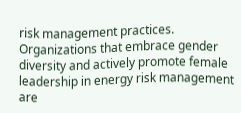risk management practices. Organizations that embrace gender diversity and actively promote female leadership in energy risk management are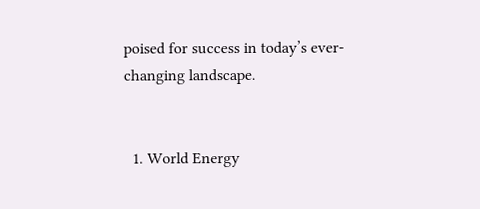poised for success in today’s ever-changing landscape.


  1. World Energy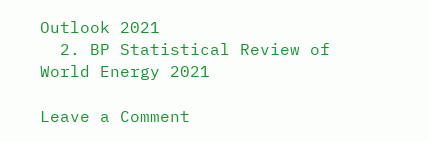Outlook 2021
  2. BP Statistical Review of World Energy 2021

Leave a Comment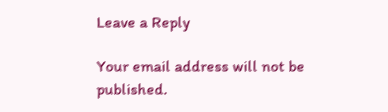Leave a Reply

Your email address will not be published.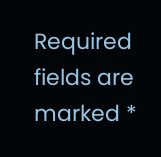Required fields are marked *